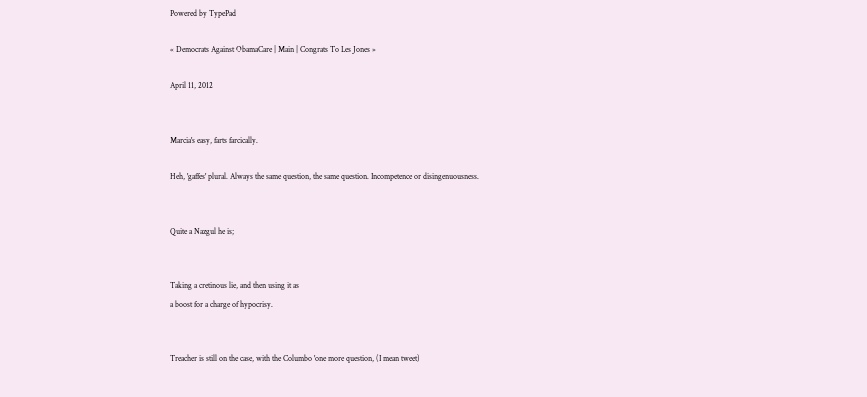Powered by TypePad

« Democrats Against ObamaCare | Main | Congrats To Les Jones »

April 11, 2012


Marcia's easy, farts farcically.

Heh, 'gaffes' plural. Always the same question, the same question. Incompetence or disingenuousness.


Quite a Nazgul he is;


Taking a cretinous lie, and then using it as
a boost for a charge of hypocrisy.


Treacher is still on the case, with the Columbo 'one more question, (I mean tweet)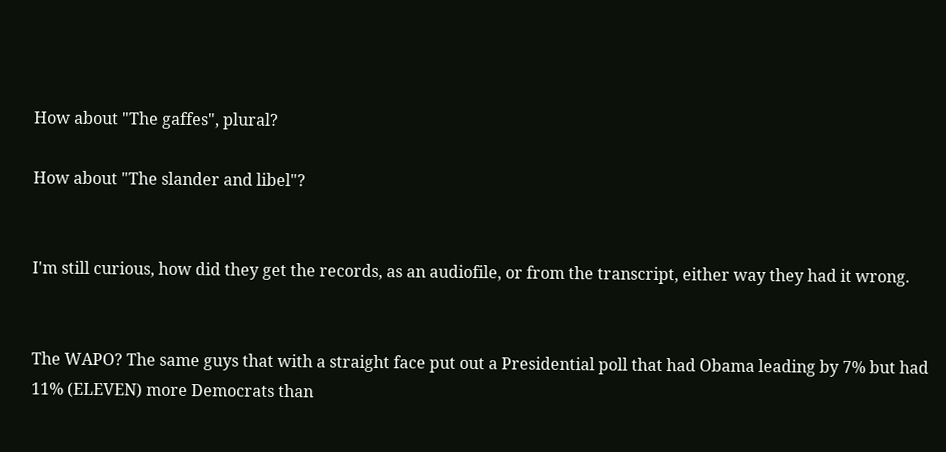How about "The gaffes", plural?

How about "The slander and libel"?


I'm still curious, how did they get the records, as an audiofile, or from the transcript, either way they had it wrong.


The WAPO? The same guys that with a straight face put out a Presidential poll that had Obama leading by 7% but had 11% (ELEVEN) more Democrats than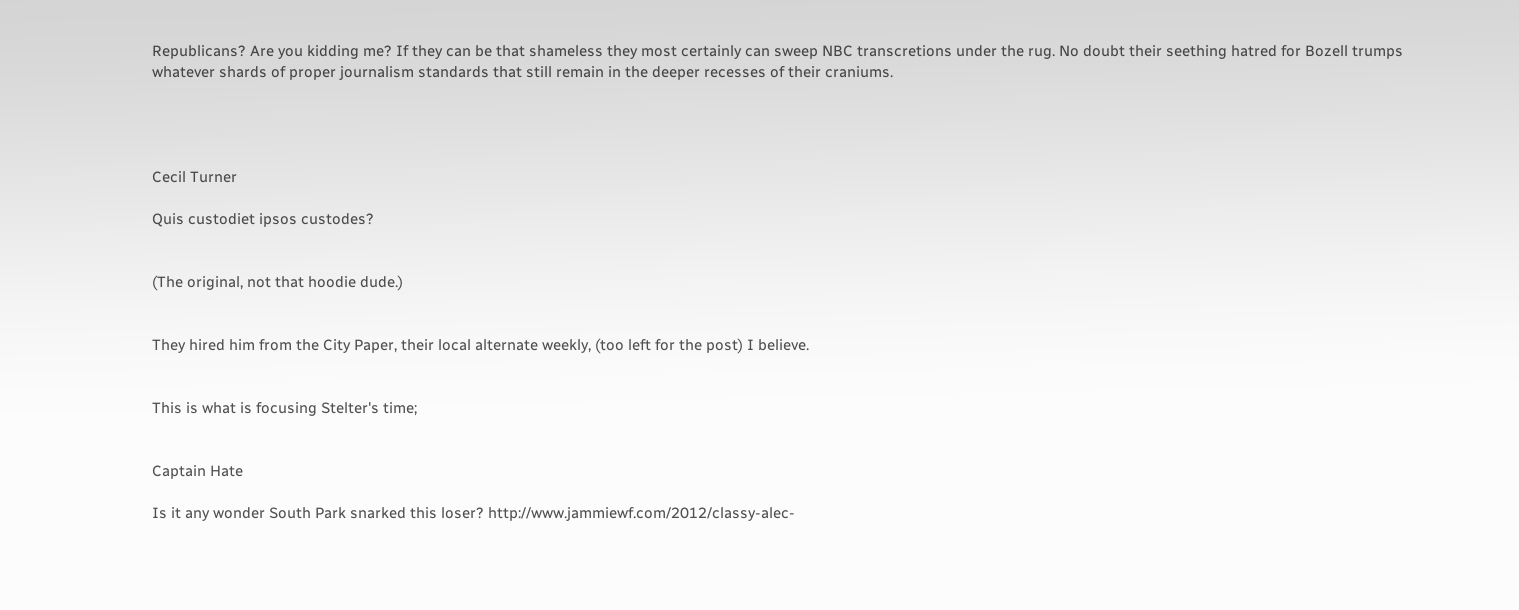Republicans? Are you kidding me? If they can be that shameless they most certainly can sweep NBC transcretions under the rug. No doubt their seething hatred for Bozell trumps whatever shards of proper journalism standards that still remain in the deeper recesses of their craniums.




Cecil Turner

Quis custodiet ipsos custodes?


(The original, not that hoodie dude.)


They hired him from the City Paper, their local alternate weekly, (too left for the post) I believe.


This is what is focusing Stelter's time;


Captain Hate

Is it any wonder South Park snarked this loser? http://www.jammiewf.com/2012/classy-alec-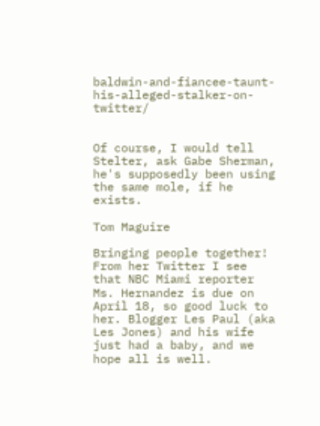baldwin-and-fiancee-taunt-his-alleged-stalker-on-twitter/


Of course, I would tell Stelter, ask Gabe Sherman, he's supposedly been using the same mole, if he exists.

Tom Maguire

Bringing people together! From her Twitter I see that NBC Miami reporter Ms. Hernandez is due on April 18, so good luck to her. Blogger Les Paul (aka Les Jones) and his wife just had a baby, and we hope all is well.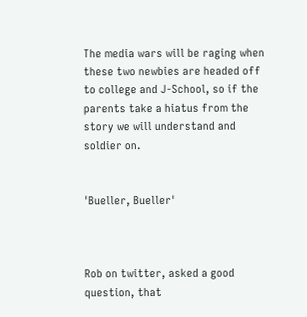The media wars will be raging when these two newbies are headed off to college and J-School, so if the parents take a hiatus from the story we will understand and soldier on.


'Bueller, Bueller'



Rob on twitter, asked a good question, that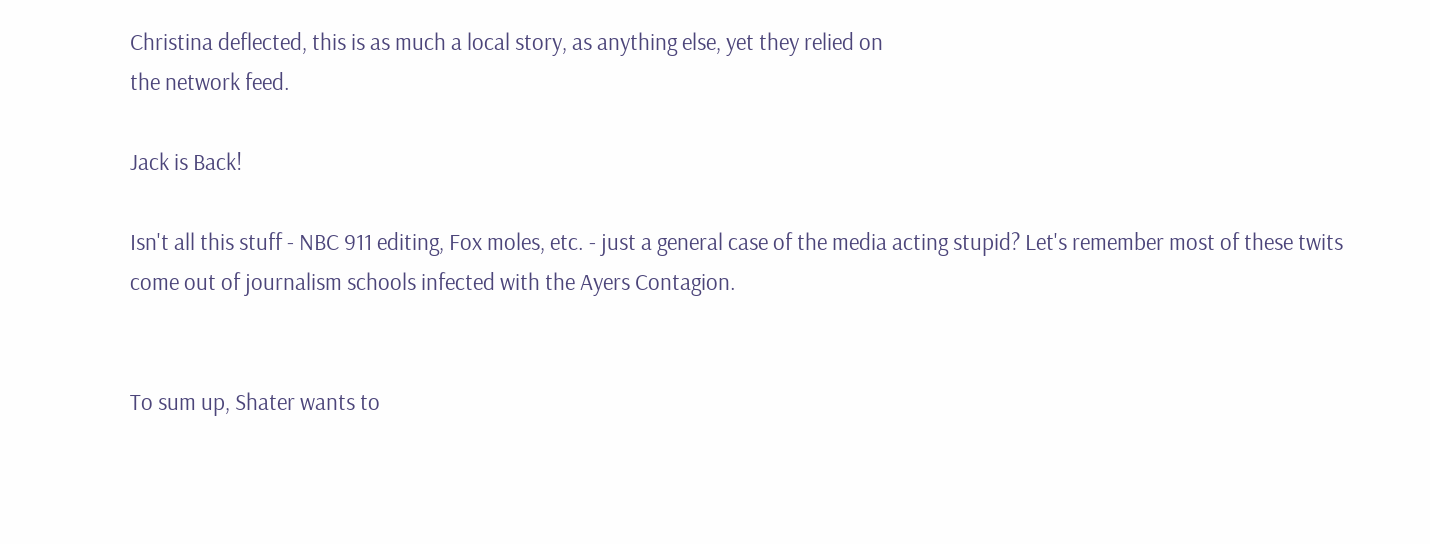Christina deflected, this is as much a local story, as anything else, yet they relied on
the network feed.

Jack is Back!

Isn't all this stuff - NBC 911 editing, Fox moles, etc. - just a general case of the media acting stupid? Let's remember most of these twits come out of journalism schools infected with the Ayers Contagion.


To sum up, Shater wants to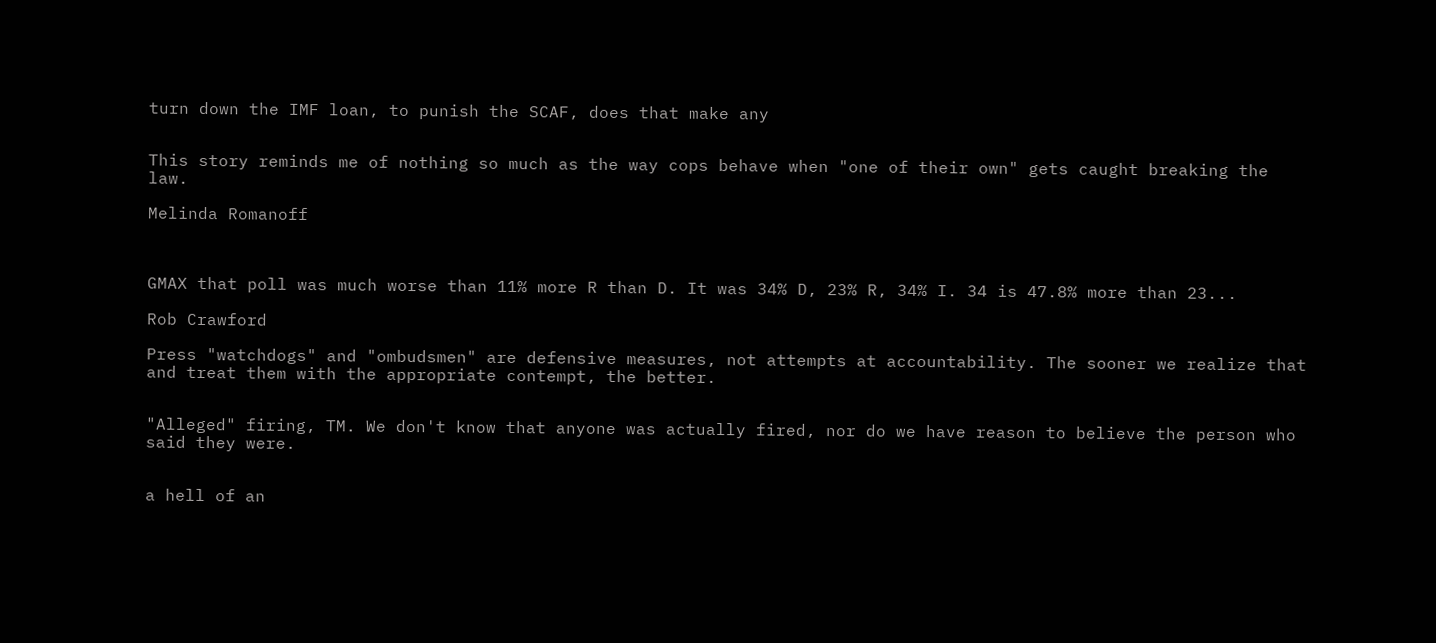turn down the IMF loan, to punish the SCAF, does that make any


This story reminds me of nothing so much as the way cops behave when "one of their own" gets caught breaking the law.

Melinda Romanoff



GMAX that poll was much worse than 11% more R than D. It was 34% D, 23% R, 34% I. 34 is 47.8% more than 23...

Rob Crawford

Press "watchdogs" and "ombudsmen" are defensive measures, not attempts at accountability. The sooner we realize that and treat them with the appropriate contempt, the better.


"Alleged" firing, TM. We don't know that anyone was actually fired, nor do we have reason to believe the person who said they were.


a hell of an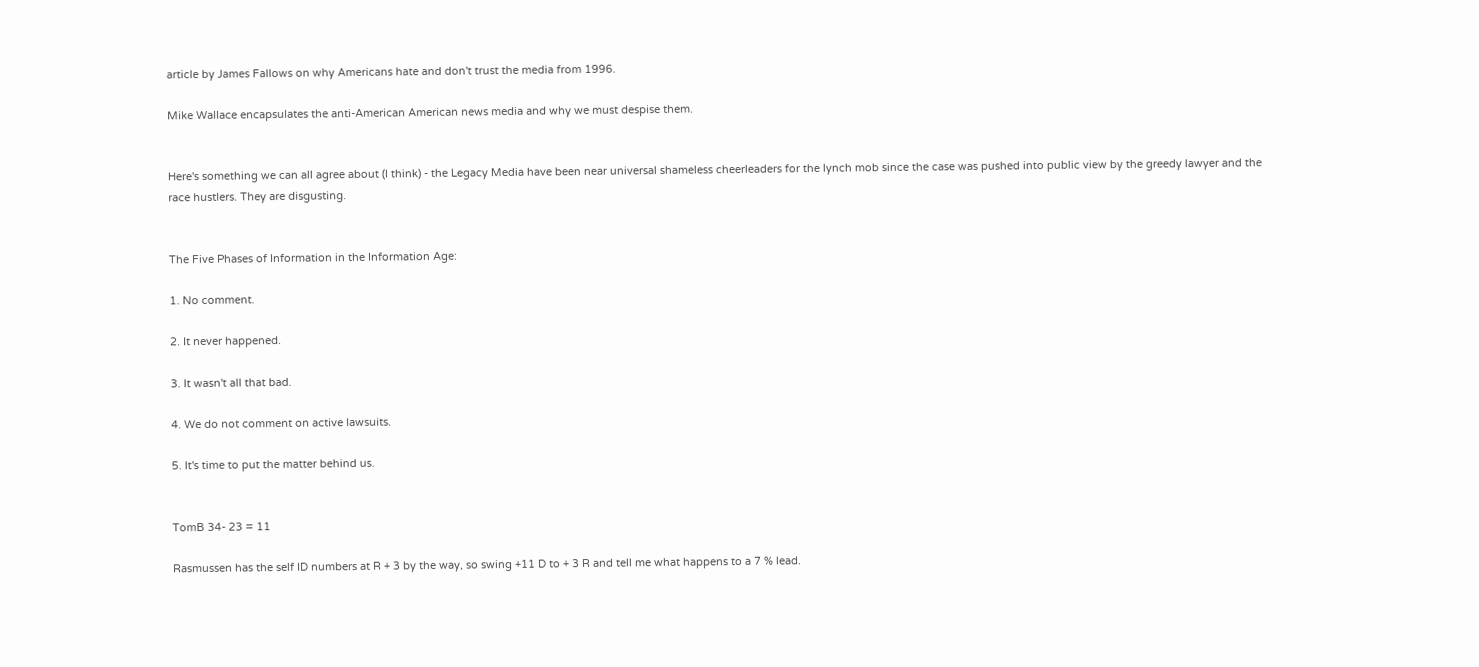article by James Fallows on why Americans hate and don't trust the media from 1996.

Mike Wallace encapsulates the anti-American American news media and why we must despise them.


Here's something we can all agree about (I think) - the Legacy Media have been near universal shameless cheerleaders for the lynch mob since the case was pushed into public view by the greedy lawyer and the race hustlers. They are disgusting.


The Five Phases of Information in the Information Age:

1. No comment.

2. It never happened.

3. It wasn't all that bad.

4. We do not comment on active lawsuits.

5. It's time to put the matter behind us.


TomB 34- 23 = 11

Rasmussen has the self ID numbers at R + 3 by the way, so swing +11 D to + 3 R and tell me what happens to a 7 % lead.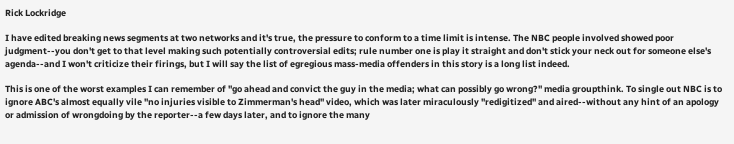Rick Lockridge

I have edited breaking news segments at two networks and it's true, the pressure to conform to a time limit is intense. The NBC people involved showed poor judgment--you don't get to that level making such potentially controversial edits; rule number one is play it straight and don't stick your neck out for someone else's agenda--and I won't criticize their firings, but I will say the list of egregious mass-media offenders in this story is a long list indeed.

This is one of the worst examples I can remember of "go ahead and convict the guy in the media; what can possibly go wrong?" media groupthink. To single out NBC is to ignore ABC's almost equally vile "no injuries visible to Zimmerman's head" video, which was later miraculously "redigitized" and aired--without any hint of an apology or admission of wrongdoing by the reporter--a few days later, and to ignore the many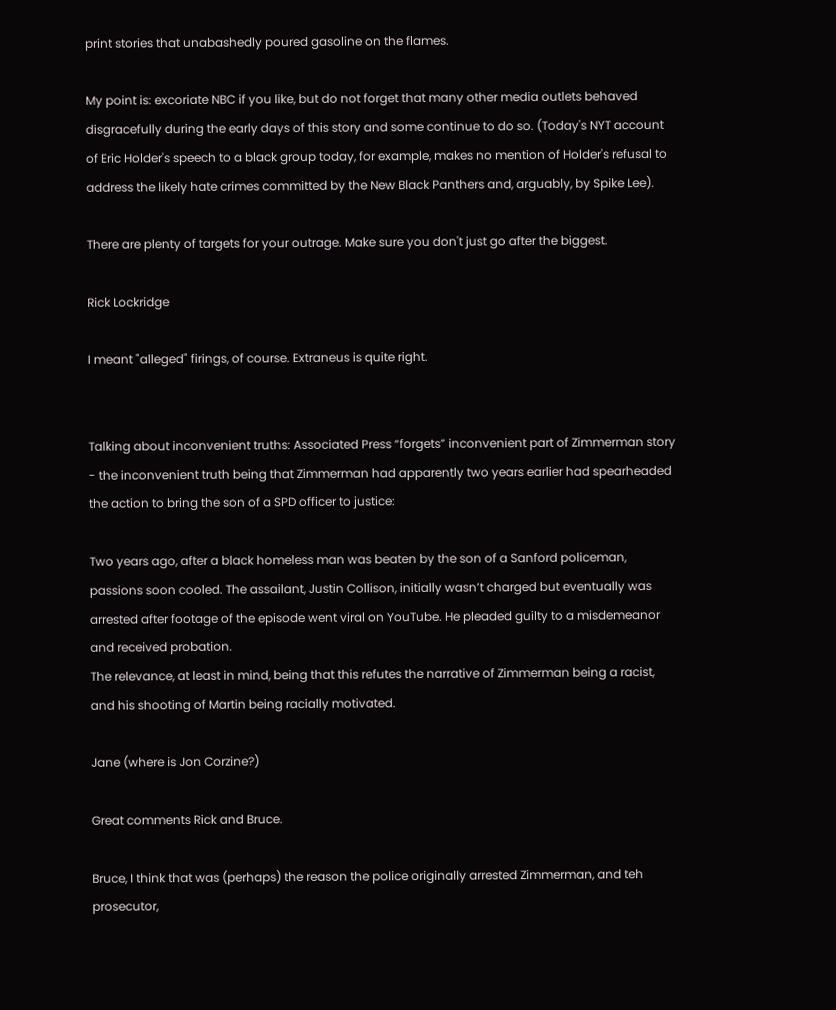print stories that unabashedly poured gasoline on the flames.

My point is: excoriate NBC if you like, but do not forget that many other media outlets behaved disgracefully during the early days of this story and some continue to do so. (Today's NYT account of Eric Holder's speech to a black group today, for example, makes no mention of Holder's refusal to address the likely hate crimes committed by the New Black Panthers and, arguably, by Spike Lee).

There are plenty of targets for your outrage. Make sure you don't just go after the biggest.

Rick Lockridge

I meant "alleged" firings, of course. Extraneus is quite right.


Talking about inconvenient truths: Associated Press “forgets” inconvenient part of Zimmerman story - the inconvenient truth being that Zimmerman had apparently two years earlier had spearheaded the action to bring the son of a SPD officer to justice:

Two years ago, after a black homeless man was beaten by the son of a Sanford policeman, passions soon cooled. The assailant, Justin Collison, initially wasn’t charged but eventually was arrested after footage of the episode went viral on YouTube. He pleaded guilty to a misdemeanor and received probation.
The relevance, at least in mind, being that this refutes the narrative of Zimmerman being a racist, and his shooting of Martin being racially motivated.

Jane (where is Jon Corzine?)

Great comments Rick and Bruce.

Bruce, I think that was (perhaps) the reason the police originally arrested Zimmerman, and teh prosecutor,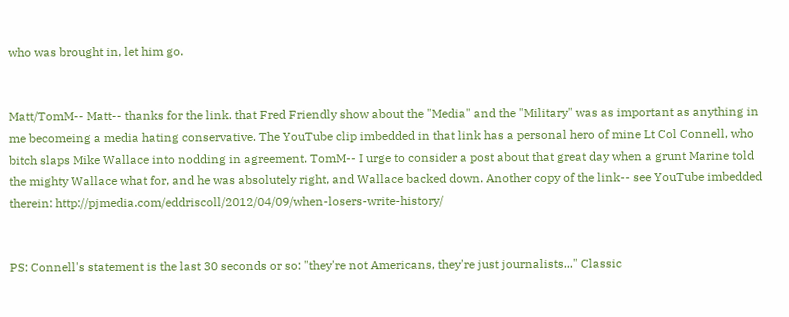who was brought in, let him go.


Matt/TomM-- Matt-- thanks for the link. that Fred Friendly show about the "Media" and the "Military" was as important as anything in me becomeing a media hating conservative. The YouTube clip imbedded in that link has a personal hero of mine Lt Col Connell, who bitch slaps Mike Wallace into nodding in agreement. TomM-- I urge to consider a post about that great day when a grunt Marine told the mighty Wallace what for, and he was absolutely right, and Wallace backed down. Another copy of the link-- see YouTube imbedded therein: http://pjmedia.com/eddriscoll/2012/04/09/when-losers-write-history/


PS: Connell's statement is the last 30 seconds or so: "they're not Americans, they're just journalists..." Classic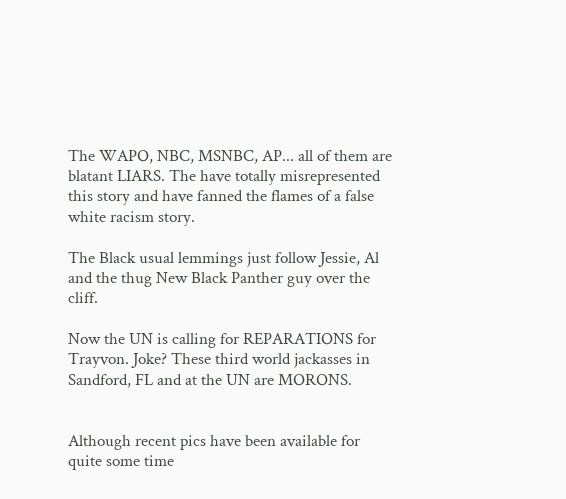The WAPO, NBC, MSNBC, AP... all of them are blatant LIARS. The have totally misrepresented this story and have fanned the flames of a false white racism story.

The Black usual lemmings just follow Jessie, Al and the thug New Black Panther guy over the cliff.

Now the UN is calling for REPARATIONS for Trayvon. Joke? These third world jackasses in Sandford, FL and at the UN are MORONS.


Although recent pics have been available for quite some time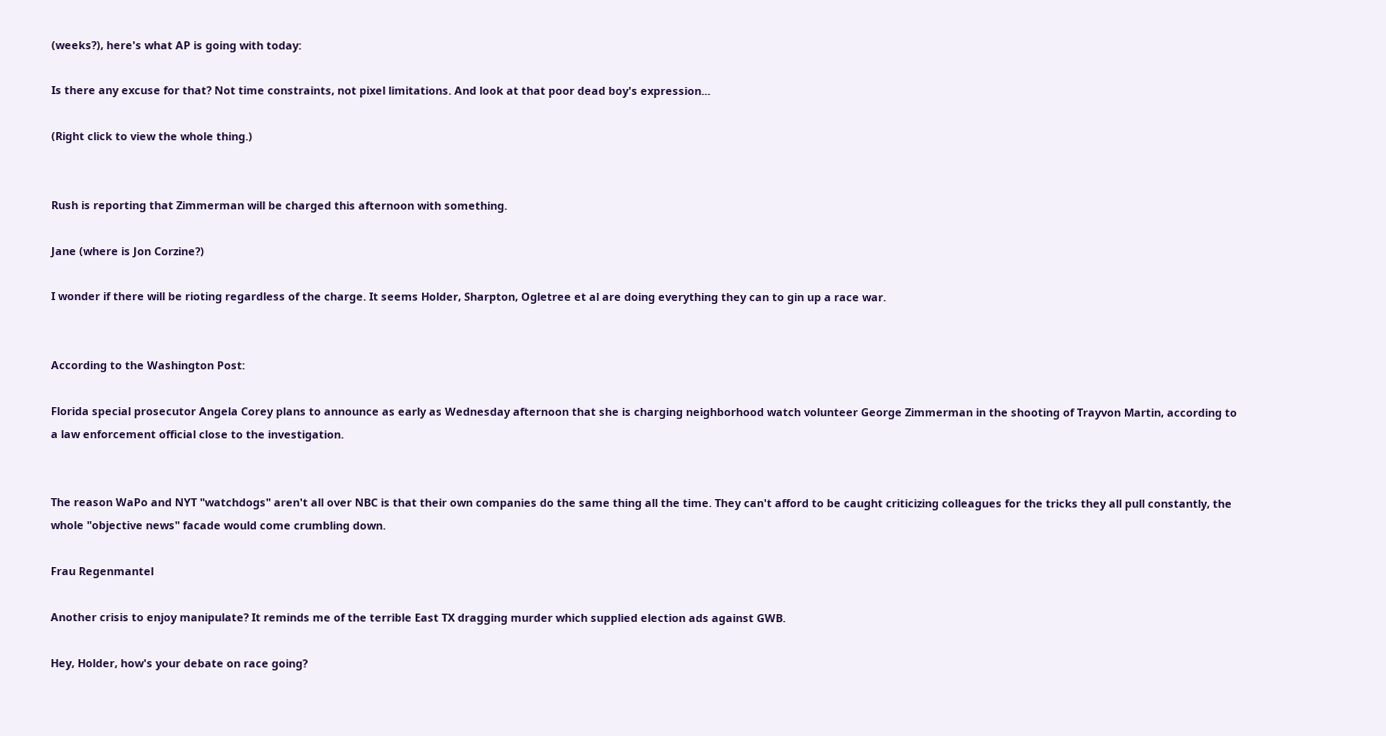(weeks?), here's what AP is going with today:

Is there any excuse for that? Not time constraints, not pixel limitations. And look at that poor dead boy's expression...

(Right click to view the whole thing.)


Rush is reporting that Zimmerman will be charged this afternoon with something.

Jane (where is Jon Corzine?)

I wonder if there will be rioting regardless of the charge. It seems Holder, Sharpton, Ogletree et al are doing everything they can to gin up a race war.


According to the Washington Post:

Florida special prosecutor Angela Corey plans to announce as early as Wednesday afternoon that she is charging neighborhood watch volunteer George Zimmerman in the shooting of Trayvon Martin, according to a law enforcement official close to the investigation.


The reason WaPo and NYT "watchdogs" aren't all over NBC is that their own companies do the same thing all the time. They can't afford to be caught criticizing colleagues for the tricks they all pull constantly, the whole "objective news" facade would come crumbling down.

Frau Regenmantel

Another crisis to enjoy manipulate? It reminds me of the terrible East TX dragging murder which supplied election ads against GWB.

Hey, Holder, how's your debate on race going?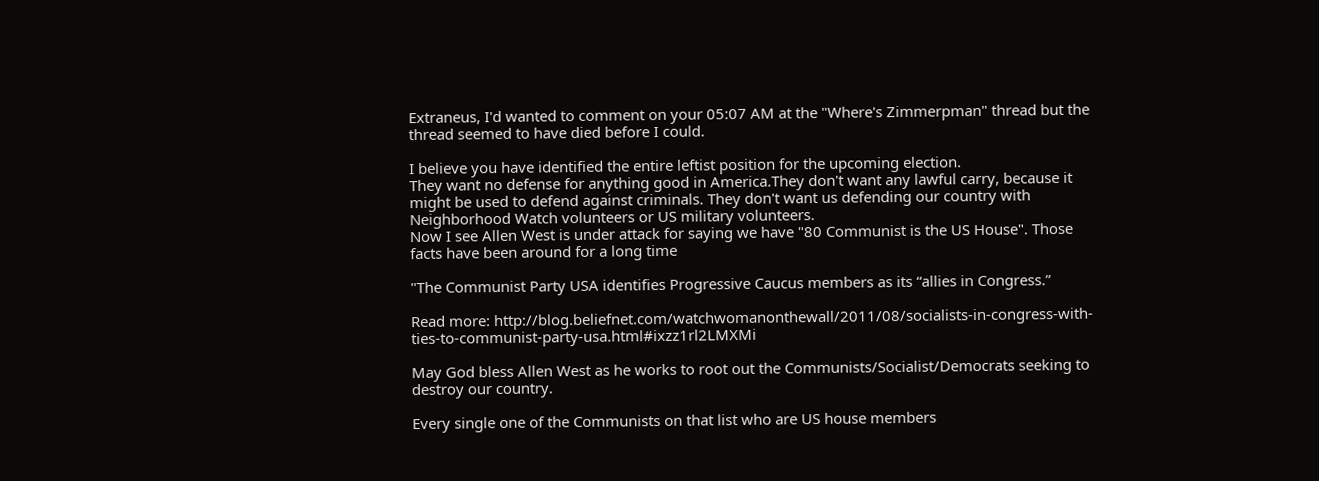Extraneus, I'd wanted to comment on your 05:07 AM at the "Where's Zimmerpman" thread but the thread seemed to have died before I could.

I believe you have identified the entire leftist position for the upcoming election.
They want no defense for anything good in America.They don't want any lawful carry, because it might be used to defend against criminals. They don't want us defending our country with Neighborhood Watch volunteers or US military volunteers.
Now I see Allen West is under attack for saying we have "80 Communist is the US House". Those facts have been around for a long time

"The Communist Party USA identifies Progressive Caucus members as its “allies in Congress.”

Read more: http://blog.beliefnet.com/watchwomanonthewall/2011/08/socialists-in-congress-with-ties-to-communist-party-usa.html#ixzz1rl2LMXMi

May God bless Allen West as he works to root out the Communists/Socialist/Democrats seeking to destroy our country.

Every single one of the Communists on that list who are US house members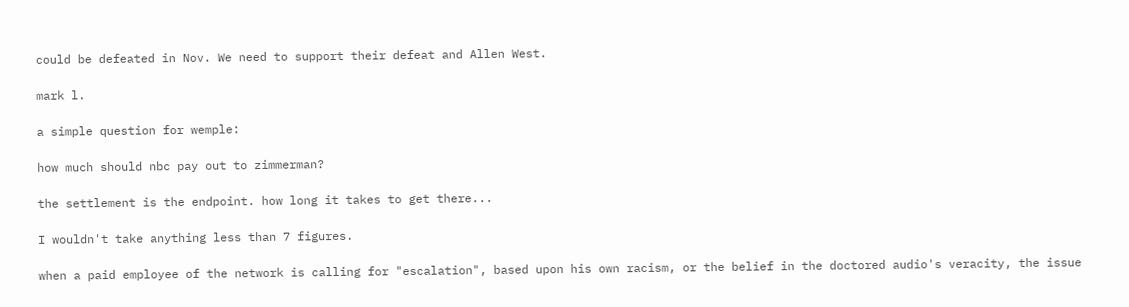could be defeated in Nov. We need to support their defeat and Allen West.

mark l.

a simple question for wemple:

how much should nbc pay out to zimmerman?

the settlement is the endpoint. how long it takes to get there...

I wouldn't take anything less than 7 figures.

when a paid employee of the network is calling for "escalation", based upon his own racism, or the belief in the doctored audio's veracity, the issue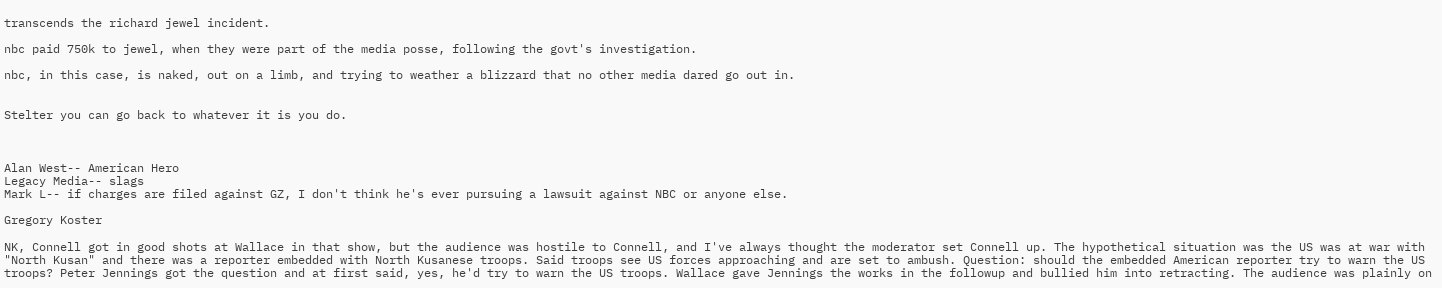transcends the richard jewel incident.

nbc paid 750k to jewel, when they were part of the media posse, following the govt's investigation.

nbc, in this case, is naked, out on a limb, and trying to weather a blizzard that no other media dared go out in.


Stelter you can go back to whatever it is you do.



Alan West-- American Hero
Legacy Media-- slags
Mark L-- if charges are filed against GZ, I don't think he's ever pursuing a lawsuit against NBC or anyone else.

Gregory Koster

NK, Connell got in good shots at Wallace in that show, but the audience was hostile to Connell, and I've always thought the moderator set Connell up. The hypothetical situation was the US was at war with "North Kusan" and there was a reporter embedded with North Kusanese troops. Said troops see US forces approaching and are set to ambush. Question: should the embedded American reporter try to warn the US troops? Peter Jennings got the question and at first said, yes, he'd try to warn the US troops. Wallace gave Jennings the works in the followup and bullied him into retracting. The audience was plainly on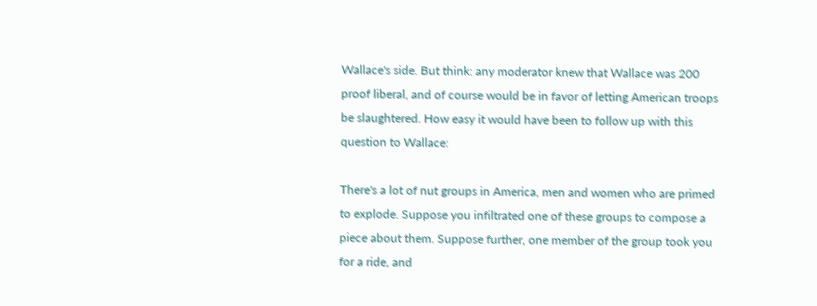Wallace's side. But think: any moderator knew that Wallace was 200 proof liberal, and of course would be in favor of letting American troops be slaughtered. How easy it would have been to follow up with this question to Wallace:

There's a lot of nut groups in America, men and women who are primed to explode. Suppose you infiltrated one of these groups to compose a piece about them. Suppose further, one member of the group took you for a ride, and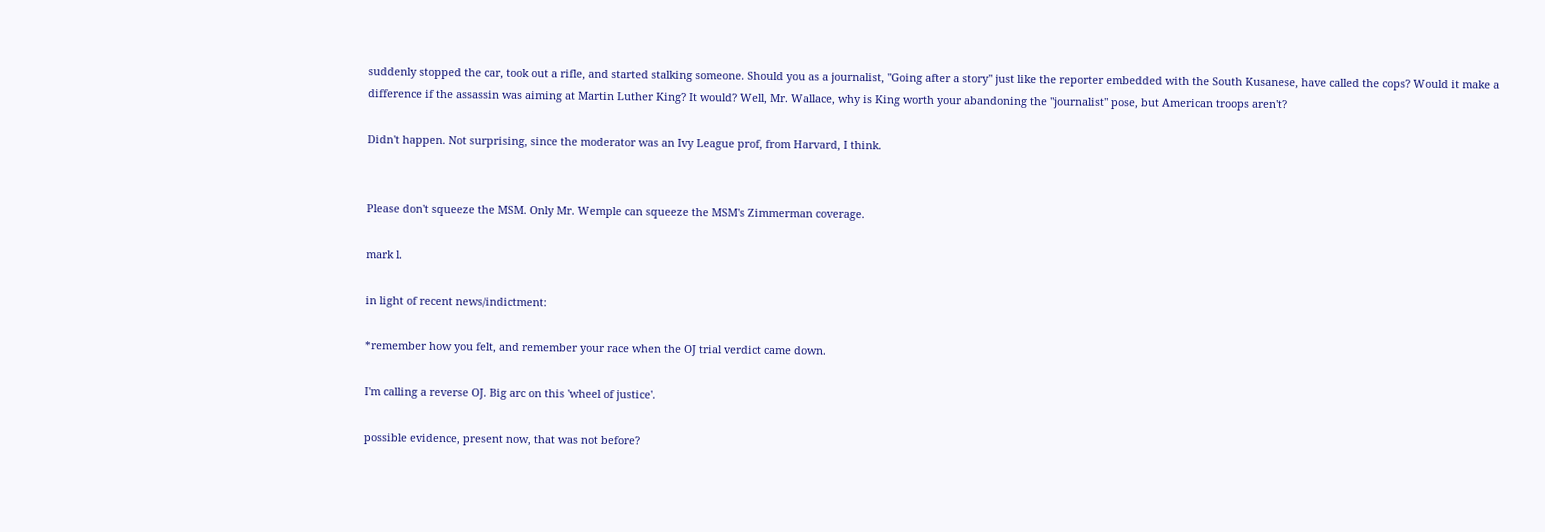suddenly stopped the car, took out a rifle, and started stalking someone. Should you as a journalist, "Going after a story" just like the reporter embedded with the South Kusanese, have called the cops? Would it make a difference if the assassin was aiming at Martin Luther King? It would? Well, Mr. Wallace, why is King worth your abandoning the "journalist" pose, but American troops aren't?

Didn't happen. Not surprising, since the moderator was an Ivy League prof, from Harvard, I think.


Please don't squeeze the MSM. Only Mr. Wemple can squeeze the MSM's Zimmerman coverage.

mark l.

in light of recent news/indictment:

*remember how you felt, and remember your race when the OJ trial verdict came down.

I'm calling a reverse OJ. Big arc on this 'wheel of justice'.

possible evidence, present now, that was not before?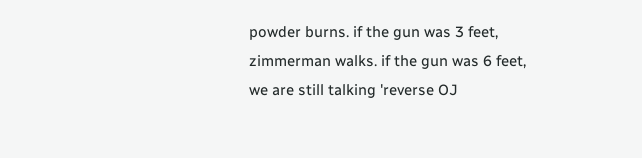powder burns. if the gun was 3 feet, zimmerman walks. if the gun was 6 feet, we are still talking 'reverse OJ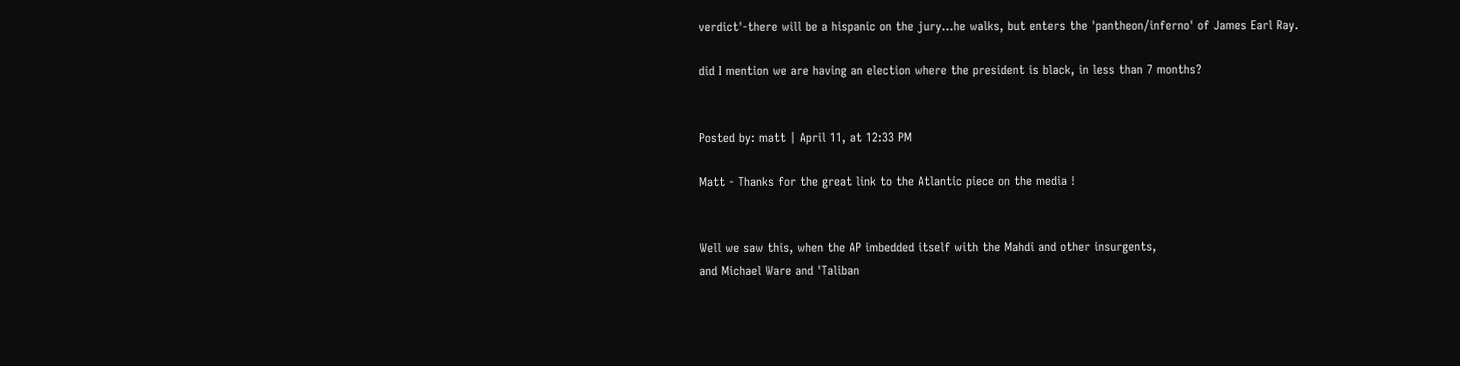verdict'-there will be a hispanic on the jury...he walks, but enters the 'pantheon/inferno' of James Earl Ray.

did I mention we are having an election where the president is black, in less than 7 months?


Posted by: matt | April 11, at 12:33 PM

Matt - Thanks for the great link to the Atlantic piece on the media !


Well we saw this, when the AP imbedded itself with the Mahdi and other insurgents,
and Michael Ware and 'Taliban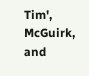Tim', McGuirk, and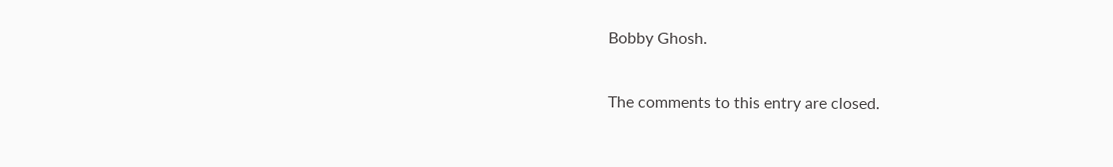Bobby Ghosh.

The comments to this entry are closed.